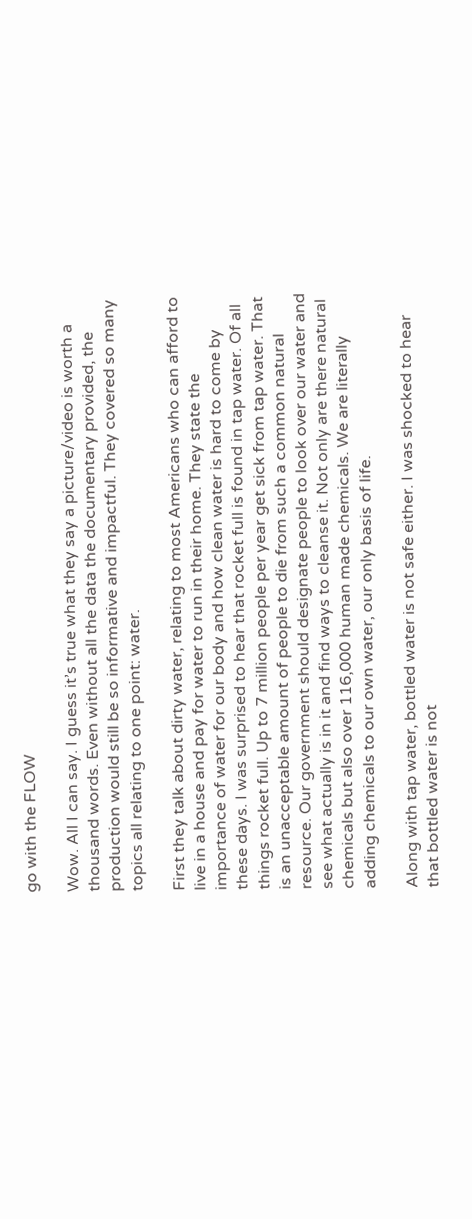go with the FLOW

Wow. All I can say. I guess it’s true what they say a picture/video is worth a thousand words. Even without all the data the documentary provided, the production would still be so informative and impactful. They covered so many topics all relating to one point: water.

First they talk about dirty water, relating to most Americans who can afford to live in a house and pay for water to run in their home. They state the importance of water for our body and how clean water is hard to come by these days. I was surprised to hear that rocket full is found in tap water. Of all things rocket full. Up to 7 million people per year get sick from tap water. That is an unacceptable amount of people to die from such a common natural resource. Our government should designate people to look over our water and see what actually is in it and find ways to cleanse it. Not only are there natural chemicals but also over 116,000 human made chemicals. We are literally adding chemicals to our own water, our only basis of life.

Along with tap water, bottled water is not safe either. I was shocked to hear that bottled water is not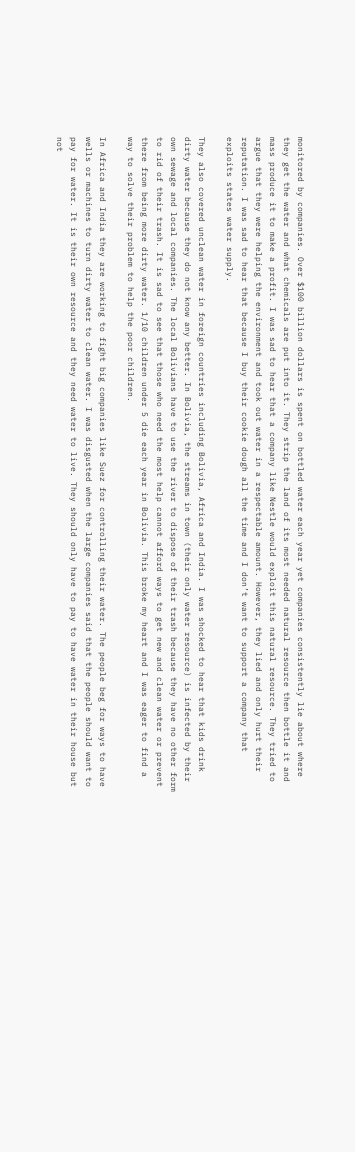monitored by companies. Over $100 billion dollars is spent on bottled water each year yet companies consistently lie about where they get the water and what chemicals are put into it. They strip the land of its most needed natural resource then bottle it and mass produce it to make a profit. I was sad to hear that a company like Nestle would exploit this natural resource. They tried to argue that they were helping the environment and took out water in a respectable amount. However, they lied and only hurt their reputation. I was sad to hear that because I buy their cookie dough all the time and I don’t want to support a company that exploits states water supply.

They also covered unclean water in foreign countries including Bolivia, Africa and India. I was shocked to hear that kids drink dirty water because they do not know any better. In Bolivia, the streams in town (their only water resource) is infected by their own sewage and local companies. The local Bolivians have to use the river to dispose of their trash because they have no other form to rid of their trash. It is sad to see that those who need the most help cannot afford ways to get new and clean water or prevent there from being more dirty water. 1/10 children under 5 die each year in Bolivia. This broke my heart and I was eager to find a way to solve their problem to help the poor children.

In Africa and India they are working to fight big companies like Suez for controlling their water. The people beg for ways to have wells or machines to turn dirty water to clean water. I was disgusted when the large companies said that the people should want to pay for water. It is their own resource and they need water to live. They should only have to pay to have water in their house but not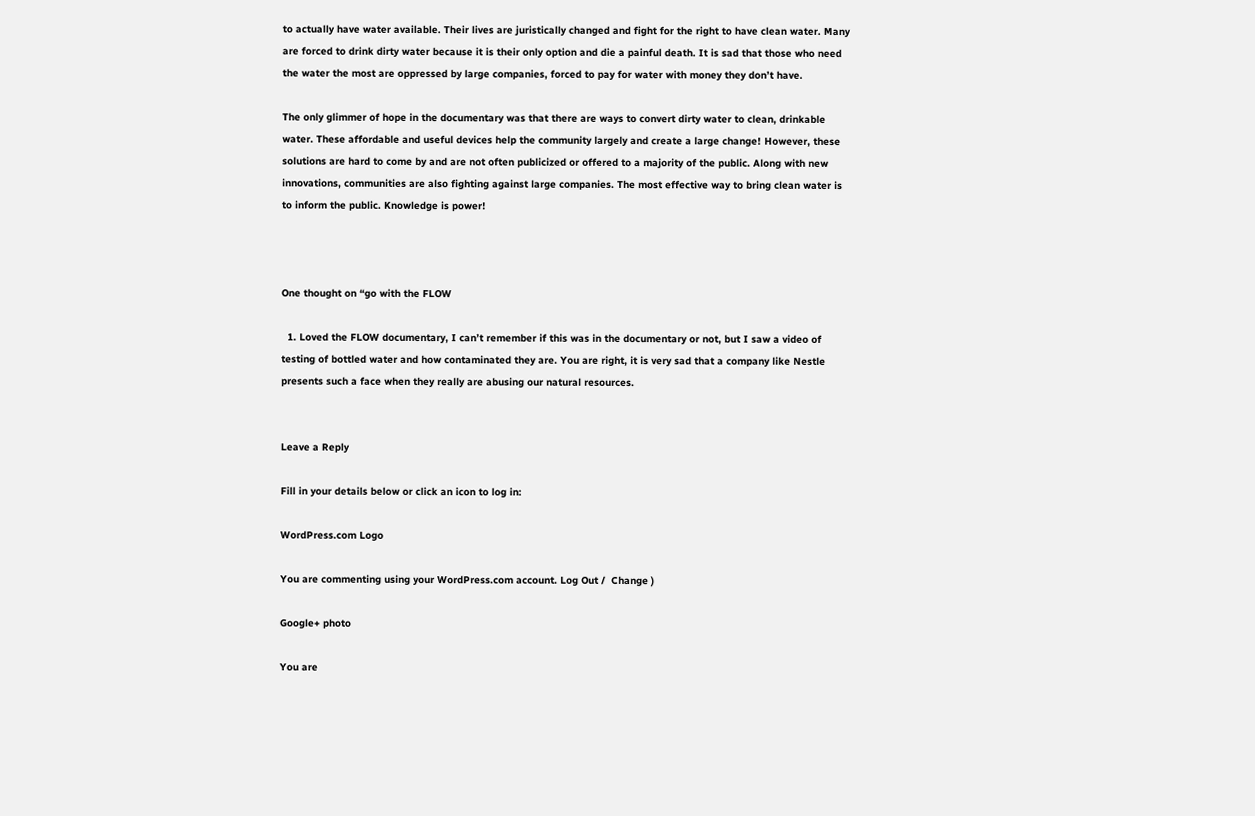to actually have water available. Their lives are juristically changed and fight for the right to have clean water. Many are forced to drink dirty water because it is their only option and die a painful death. It is sad that those who need the water the most are oppressed by large companies, forced to pay for water with money they don’t have.

The only glimmer of hope in the documentary was that there are ways to convert dirty water to clean, drinkable water. These affordable and useful devices help the community largely and create a large change! However, these solutions are hard to come by and are not often publicized or offered to a majority of the public. Along with new innovations, communities are also fighting against large companies. The most effective way to bring clean water is to inform the public. Knowledge is power!



One thought on “go with the FLOW

  1. Loved the FLOW documentary, I can’t remember if this was in the documentary or not, but I saw a video of testing of bottled water and how contaminated they are. You are right, it is very sad that a company like Nestle presents such a face when they really are abusing our natural resources.


Leave a Reply

Fill in your details below or click an icon to log in:

WordPress.com Logo

You are commenting using your WordPress.com account. Log Out /  Change )

Google+ photo

You are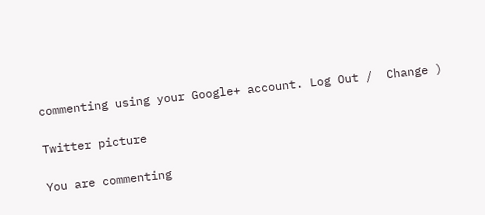commenting using your Google+ account. Log Out /  Change )

Twitter picture

You are commenting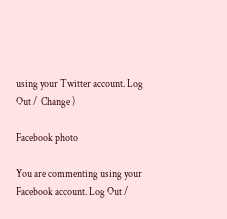using your Twitter account. Log Out /  Change )

Facebook photo

You are commenting using your Facebook account. Log Out /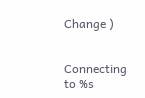Change )


Connecting to %s